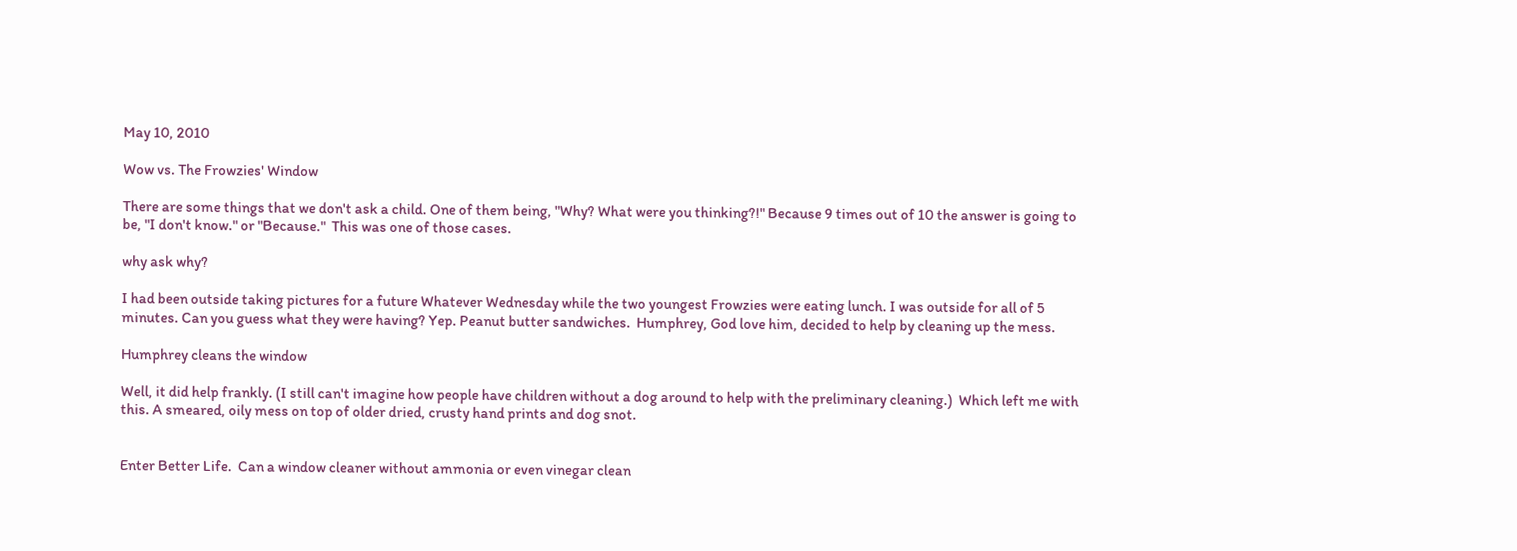May 10, 2010

Wow vs. The Frowzies' Window

There are some things that we don't ask a child. One of them being, "Why? What were you thinking?!" Because 9 times out of 10 the answer is going to be, "I don't know." or "Because."  This was one of those cases.

why ask why?

I had been outside taking pictures for a future Whatever Wednesday while the two youngest Frowzies were eating lunch. I was outside for all of 5 minutes. Can you guess what they were having? Yep. Peanut butter sandwiches.  Humphrey, God love him, decided to help by cleaning up the mess.

Humphrey cleans the window

Well, it did help frankly. (I still can't imagine how people have children without a dog around to help with the preliminary cleaning.)  Which left me with this. A smeared, oily mess on top of older dried, crusty hand prints and dog snot.


Enter Better Life.  Can a window cleaner without ammonia or even vinegar clean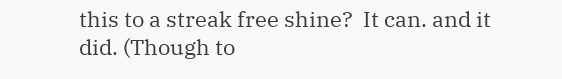this to a streak free shine?  It can. and it did. (Though to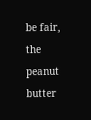be fair, the peanut butter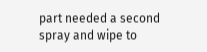part needed a second spray and wipe to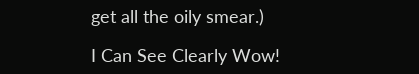get all the oily smear.)

I Can See Clearly Wow!